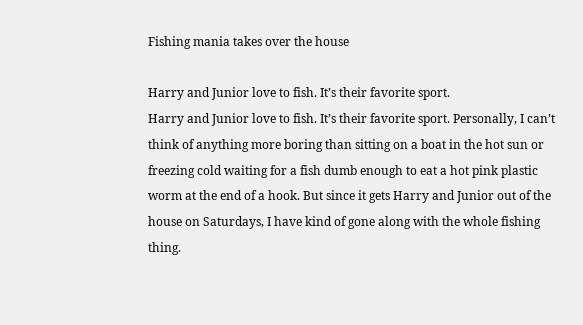Fishing mania takes over the house

Harry and Junior love to fish. It’s their favorite sport.
Harry and Junior love to fish. It’s their favorite sport. Personally, I can’t think of anything more boring than sitting on a boat in the hot sun or freezing cold waiting for a fish dumb enough to eat a hot pink plastic worm at the end of a hook. But since it gets Harry and Junior out of the house on Saturdays, I have kind of gone along with the whole fishing thing.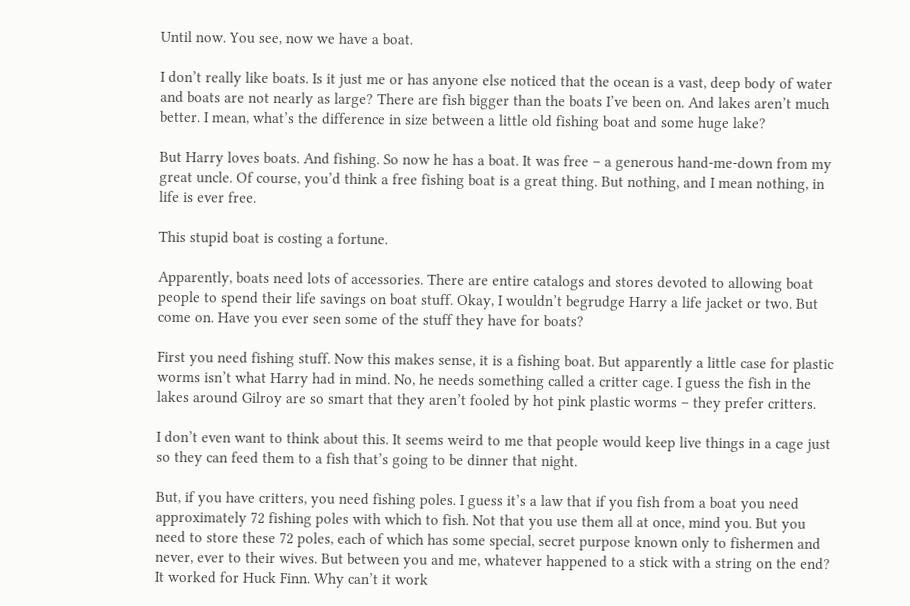Until now. You see, now we have a boat.

I don’t really like boats. Is it just me or has anyone else noticed that the ocean is a vast, deep body of water and boats are not nearly as large? There are fish bigger than the boats I’ve been on. And lakes aren’t much better. I mean, what’s the difference in size between a little old fishing boat and some huge lake?

But Harry loves boats. And fishing. So now he has a boat. It was free – a generous hand-me-down from my great uncle. Of course, you’d think a free fishing boat is a great thing. But nothing, and I mean nothing, in life is ever free.

This stupid boat is costing a fortune.

Apparently, boats need lots of accessories. There are entire catalogs and stores devoted to allowing boat people to spend their life savings on boat stuff. Okay, I wouldn’t begrudge Harry a life jacket or two. But come on. Have you ever seen some of the stuff they have for boats?

First you need fishing stuff. Now this makes sense, it is a fishing boat. But apparently a little case for plastic worms isn’t what Harry had in mind. No, he needs something called a critter cage. I guess the fish in the lakes around Gilroy are so smart that they aren’t fooled by hot pink plastic worms – they prefer critters.

I don’t even want to think about this. It seems weird to me that people would keep live things in a cage just so they can feed them to a fish that’s going to be dinner that night.

But, if you have critters, you need fishing poles. I guess it’s a law that if you fish from a boat you need approximately 72 fishing poles with which to fish. Not that you use them all at once, mind you. But you need to store these 72 poles, each of which has some special, secret purpose known only to fishermen and never, ever to their wives. But between you and me, whatever happened to a stick with a string on the end? It worked for Huck Finn. Why can’t it work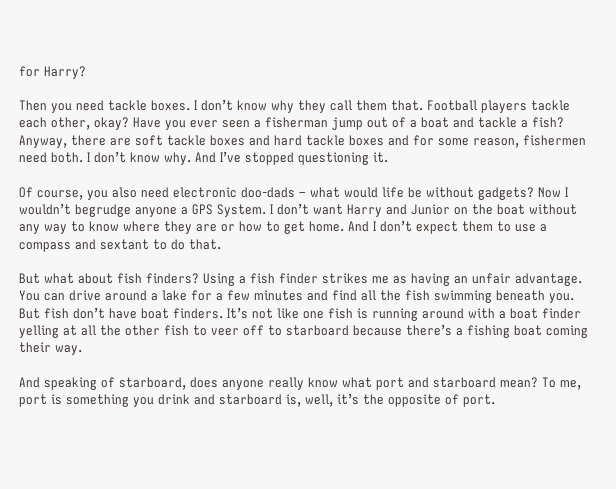for Harry?

Then you need tackle boxes. I don’t know why they call them that. Football players tackle each other, okay? Have you ever seen a fisherman jump out of a boat and tackle a fish? Anyway, there are soft tackle boxes and hard tackle boxes and for some reason, fishermen need both. I don’t know why. And I’ve stopped questioning it.

Of course, you also need electronic doo-dads – what would life be without gadgets? Now I wouldn’t begrudge anyone a GPS System. I don’t want Harry and Junior on the boat without any way to know where they are or how to get home. And I don’t expect them to use a compass and sextant to do that.

But what about fish finders? Using a fish finder strikes me as having an unfair advantage. You can drive around a lake for a few minutes and find all the fish swimming beneath you. But fish don’t have boat finders. It’s not like one fish is running around with a boat finder yelling at all the other fish to veer off to starboard because there’s a fishing boat coming their way.

And speaking of starboard, does anyone really know what port and starboard mean? To me, port is something you drink and starboard is, well, it’s the opposite of port.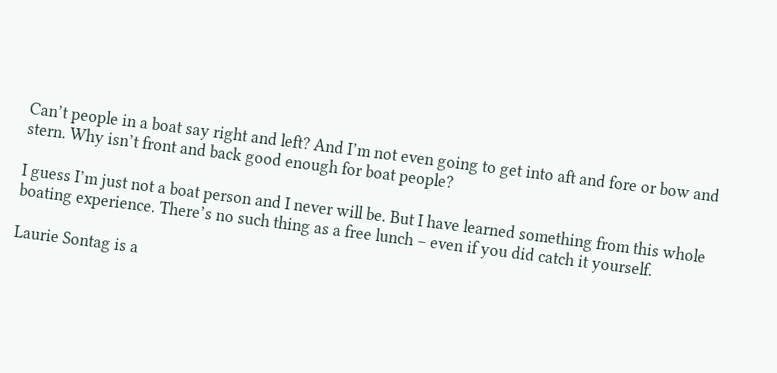Can’t people in a boat say right and left? And I’m not even going to get into aft and fore or bow and stern. Why isn’t front and back good enough for boat people?

I guess I’m just not a boat person and I never will be. But I have learned something from this whole boating experience. There’s no such thing as a free lunch – even if you did catch it yourself.

Laurie Sontag is a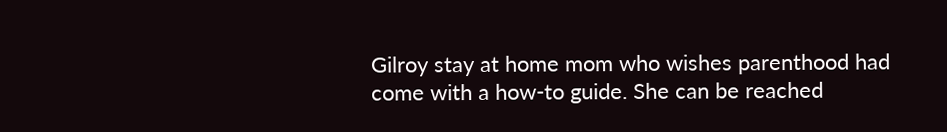Gilroy stay at home mom who wishes parenthood had come with a how-to guide. She can be reached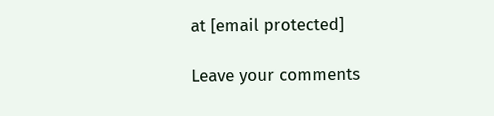at [email protected]

Leave your comments